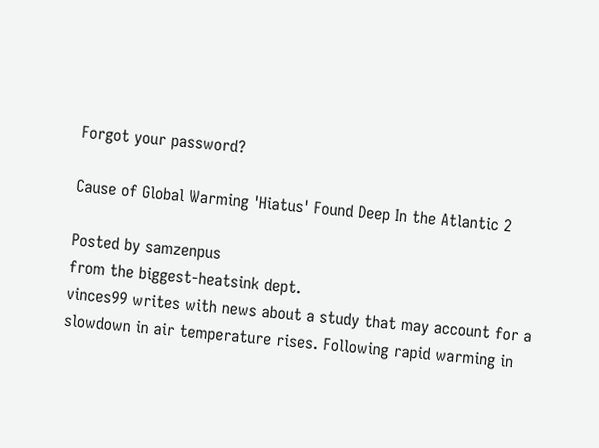Forgot your password?

Cause of Global Warming 'Hiatus' Found Deep In the Atlantic 2

Posted by samzenpus
from the biggest-heatsink dept.
vinces99 writes with news about a study that may account for a slowdown in air temperature rises. Following rapid warming in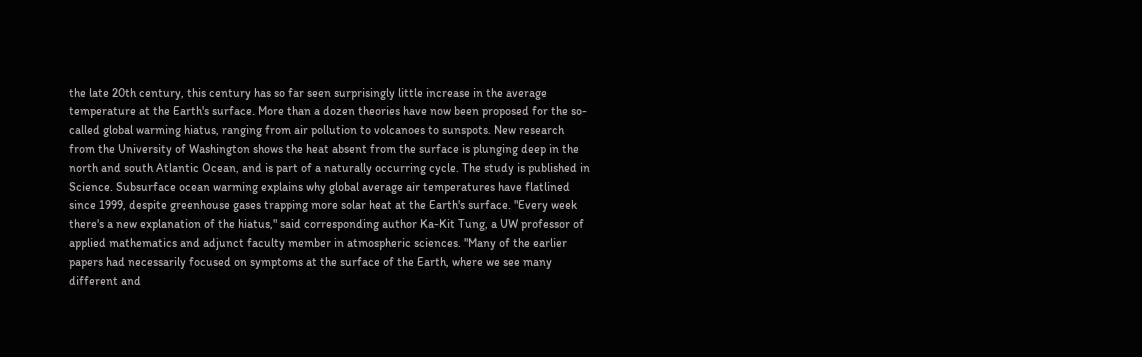the late 20th century, this century has so far seen surprisingly little increase in the average temperature at the Earth's surface. More than a dozen theories have now been proposed for the so-called global warming hiatus, ranging from air pollution to volcanoes to sunspots. New research from the University of Washington shows the heat absent from the surface is plunging deep in the north and south Atlantic Ocean, and is part of a naturally occurring cycle. The study is published in Science. Subsurface ocean warming explains why global average air temperatures have flatlined since 1999, despite greenhouse gases trapping more solar heat at the Earth's surface. "Every week there's a new explanation of the hiatus," said corresponding author Ka-Kit Tung, a UW professor of applied mathematics and adjunct faculty member in atmospheric sciences. "Many of the earlier papers had necessarily focused on symptoms at the surface of the Earth, where we see many different and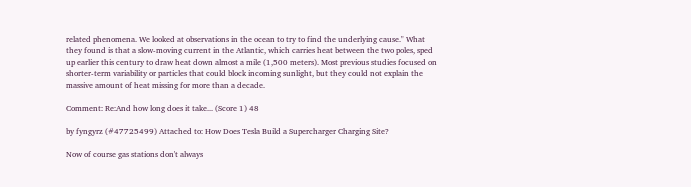related phenomena. We looked at observations in the ocean to try to find the underlying cause." What they found is that a slow-moving current in the Atlantic, which carries heat between the two poles, sped up earlier this century to draw heat down almost a mile (1,500 meters). Most previous studies focused on shorter-term variability or particles that could block incoming sunlight, but they could not explain the massive amount of heat missing for more than a decade.

Comment: Re:And how long does it take... (Score 1) 48

by fyngyrz (#47725499) Attached to: How Does Tesla Build a Supercharger Charging Site?

Now of course gas stations don't always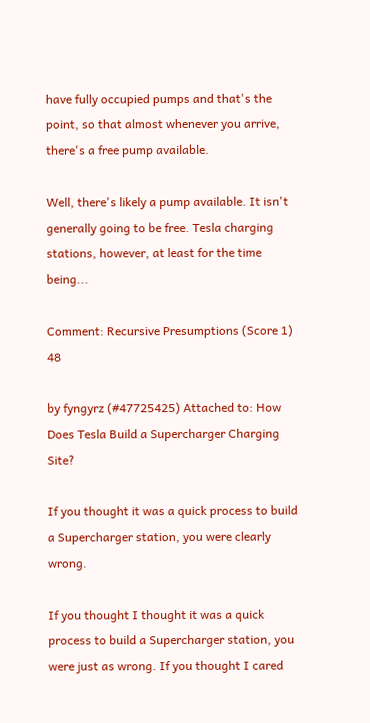have fully occupied pumps and that's the point, so that almost whenever you arrive, there's a free pump available.

Well, there's likely a pump available. It isn't generally going to be free. Tesla charging stations, however, at least for the time being...

Comment: Recursive Presumptions (Score 1) 48

by fyngyrz (#47725425) Attached to: How Does Tesla Build a Supercharger Charging Site?

If you thought it was a quick process to build a Supercharger station, you were clearly wrong.

If you thought I thought it was a quick process to build a Supercharger station, you were just as wrong. If you thought I cared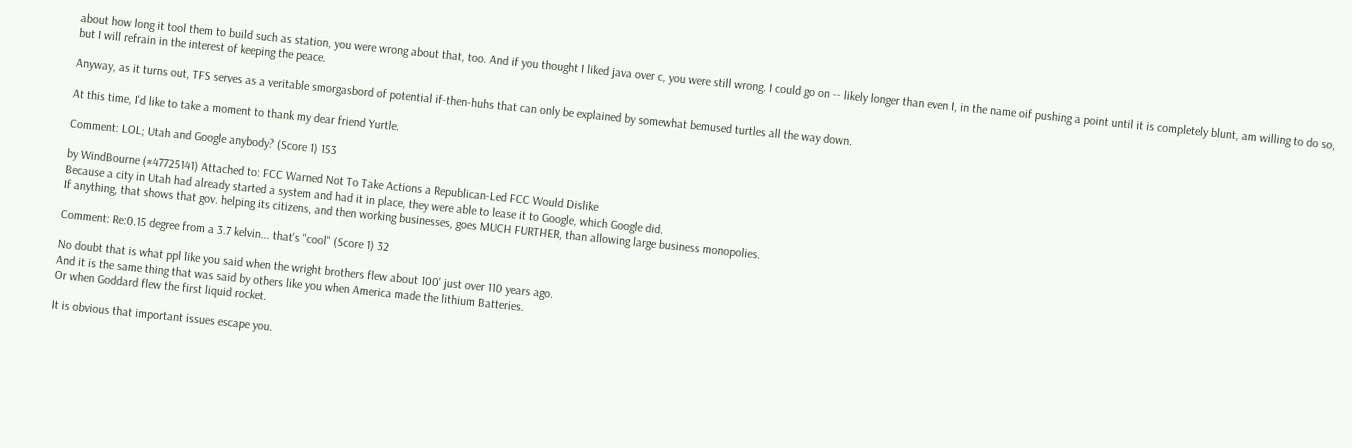about how long it tool them to build such as station, you were wrong about that, too. And if you thought I liked java over c, you were still wrong. I could go on -- likely longer than even I, in the name oif pushing a point until it is completely blunt, am willing to do so, but I will refrain in the interest of keeping the peace.

Anyway, as it turns out, TFS serves as a veritable smorgasbord of potential if-then-huhs that can only be explained by somewhat bemused turtles all the way down.

At this time, I'd like to take a moment to thank my dear friend Yurtle.

Comment: LOL; Utah and Google anybody? (Score 1) 153

by WindBourne (#47725141) Attached to: FCC Warned Not To Take Actions a Republican-Led FCC Would Dislike
Because a city in Utah had already started a system and had it in place, they were able to lease it to Google, which Google did.
If anything, that shows that gov. helping its citizens, and then working businesses, goes MUCH FURTHER, than allowing large business monopolies.

Comment: Re:0.15 degree from a 3.7 kelvin... that's "cool" (Score 1) 32

No doubt that is what ppl like you said when the wright brothers flew about 100' just over 110 years ago.
And it is the same thing that was said by others like you when America made the lithium Batteries.
Or when Goddard flew the first liquid rocket.

It is obvious that important issues escape you.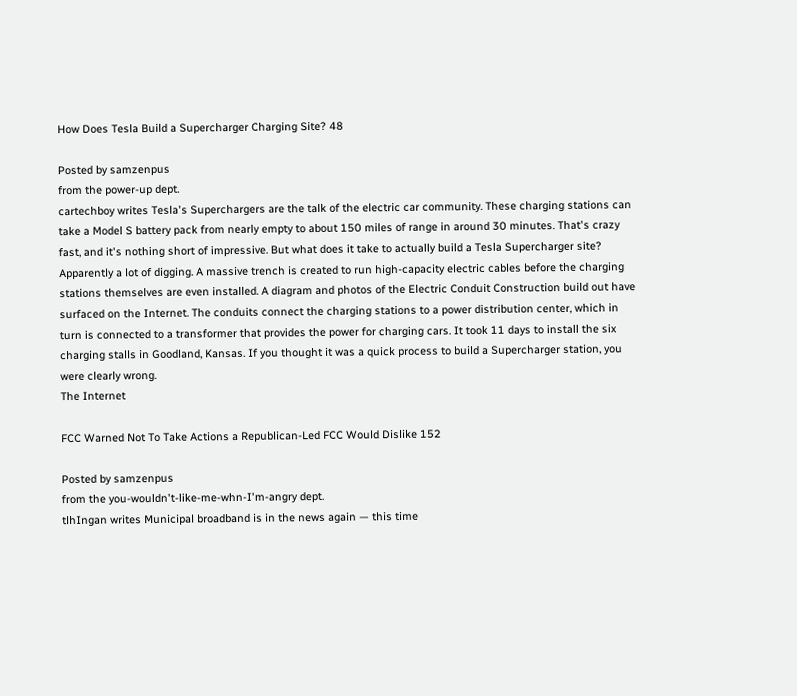How Does Tesla Build a Supercharger Charging Site? 48

Posted by samzenpus
from the power-up dept.
cartechboy writes Tesla's Superchargers are the talk of the electric car community. These charging stations can take a Model S battery pack from nearly empty to about 150 miles of range in around 30 minutes. That's crazy fast, and it's nothing short of impressive. But what does it take to actually build a Tesla Supercharger site? Apparently a lot of digging. A massive trench is created to run high-capacity electric cables before the charging stations themselves are even installed. A diagram and photos of the Electric Conduit Construction build out have surfaced on the Internet. The conduits connect the charging stations to a power distribution center, which in turn is connected to a transformer that provides the power for charging cars. It took 11 days to install the six charging stalls in Goodland, Kansas. If you thought it was a quick process to build a Supercharger station, you were clearly wrong.
The Internet

FCC Warned Not To Take Actions a Republican-Led FCC Would Dislike 152

Posted by samzenpus
from the you-wouldn't-like-me-whn-I'm-angry dept.
tlhIngan writes Municipal broadband is in the news again — this time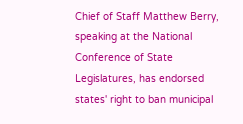Chief of Staff Matthew Berry, speaking at the National Conference of State Legislatures, has endorsed states' right to ban municipal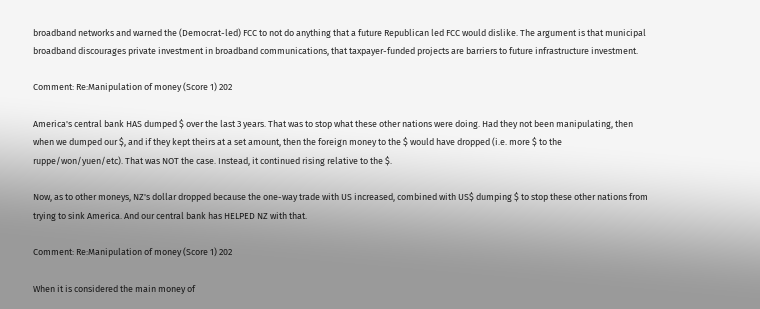broadband networks and warned the (Democrat-led) FCC to not do anything that a future Republican led FCC would dislike. The argument is that municipal broadband discourages private investment in broadband communications, that taxpayer-funded projects are barriers to future infrastructure investment.

Comment: Re:Manipulation of money (Score 1) 202

America's central bank HAS dumped $ over the last 3 years. That was to stop what these other nations were doing. Had they not been manipulating, then when we dumped our $, and if they kept theirs at a set amount, then the foreign money to the $ would have dropped (i.e. more $ to the ruppe/won/yuen/etc). That was NOT the case. Instead, it continued rising relative to the $.

Now, as to other moneys, NZ's dollar dropped because the one-way trade with US increased, combined with US$ dumping $ to stop these other nations from trying to sink America. And our central bank has HELPED NZ with that.

Comment: Re:Manipulation of money (Score 1) 202

When it is considered the main money of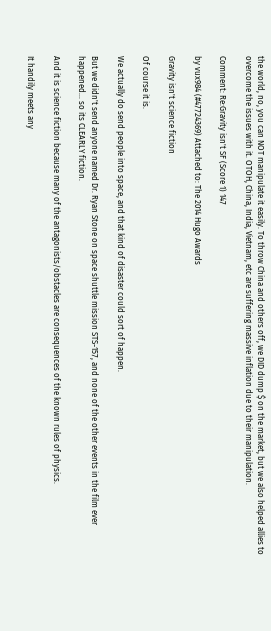the world, no, you can NOT manipulate it easily. To throw China and others off, we DID dump $ on the market, but we also helped allies to overcome the issues with it. OTOH, China, India, Vietnam, etc are suffering massive inflation due to their manipulation.

Comment: Re:Gravity isn't SF (Score 1) 147

by vux984 (#47724369) Attached to: The 2014 Hugo Awards

Gravity isn't science fiction

Of course it is.

We actually do send people into space, and that kind of disaster could sort of happen.

But we didn't send anyone named Dr. Ryan Stone on space shuttle mission STS-157, and none of the other events in the film ever happened... so its CLEARLY fiction.

And it is science fiction because many of the antagonists/obstacles are consequences of the known rules of physics.

It handily meets any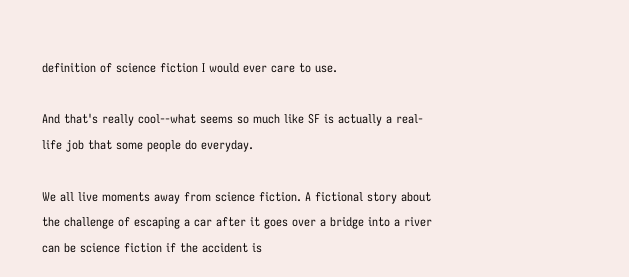definition of science fiction I would ever care to use.

And that's really cool--what seems so much like SF is actually a real-life job that some people do everyday.

We all live moments away from science fiction. A fictional story about the challenge of escaping a car after it goes over a bridge into a river can be science fiction if the accident is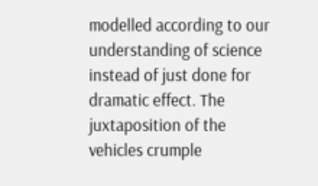modelled according to our understanding of science instead of just done for dramatic effect. The juxtaposition of the vehicles crumple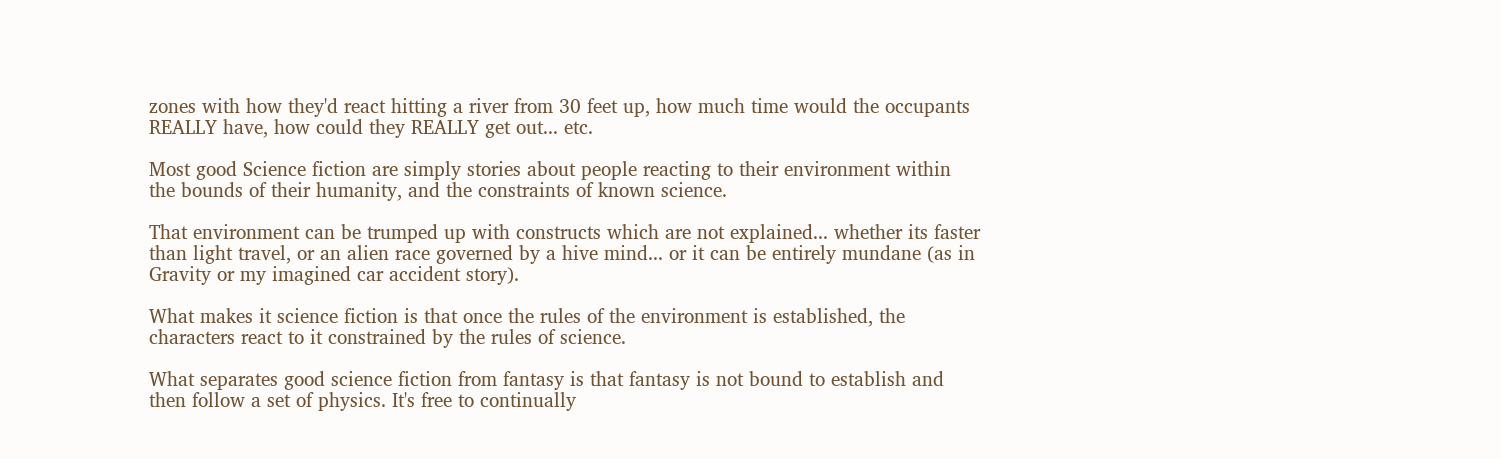zones with how they'd react hitting a river from 30 feet up, how much time would the occupants REALLY have, how could they REALLY get out... etc.

Most good Science fiction are simply stories about people reacting to their environment within the bounds of their humanity, and the constraints of known science.

That environment can be trumped up with constructs which are not explained... whether its faster than light travel, or an alien race governed by a hive mind... or it can be entirely mundane (as in Gravity or my imagined car accident story).

What makes it science fiction is that once the rules of the environment is established, the characters react to it constrained by the rules of science.

What separates good science fiction from fantasy is that fantasy is not bound to establish and then follow a set of physics. It's free to continually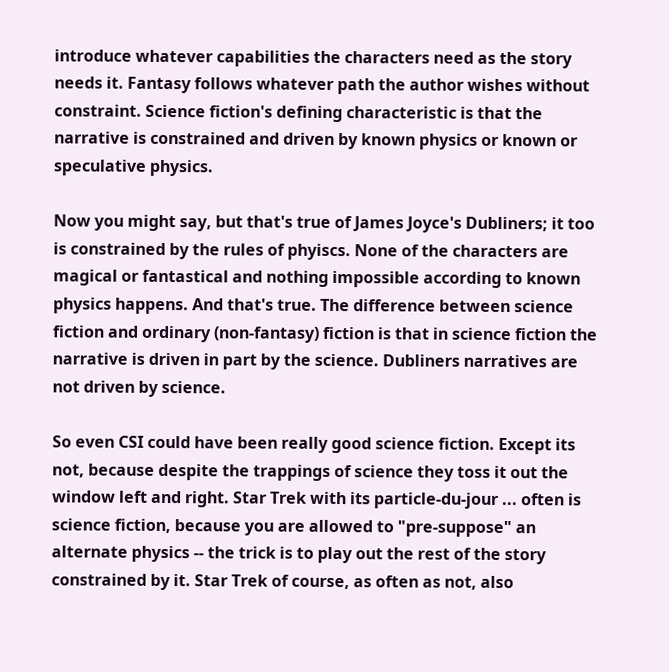introduce whatever capabilities the characters need as the story needs it. Fantasy follows whatever path the author wishes without constraint. Science fiction's defining characteristic is that the narrative is constrained and driven by known physics or known or speculative physics.

Now you might say, but that's true of James Joyce's Dubliners; it too is constrained by the rules of phyiscs. None of the characters are magical or fantastical and nothing impossible according to known physics happens. And that's true. The difference between science fiction and ordinary (non-fantasy) fiction is that in science fiction the narrative is driven in part by the science. Dubliners narratives are not driven by science.

So even CSI could have been really good science fiction. Except its not, because despite the trappings of science they toss it out the window left and right. Star Trek with its particle-du-jour ... often is science fiction, because you are allowed to "pre-suppose" an alternate physics -- the trick is to play out the rest of the story constrained by it. Star Trek of course, as often as not, also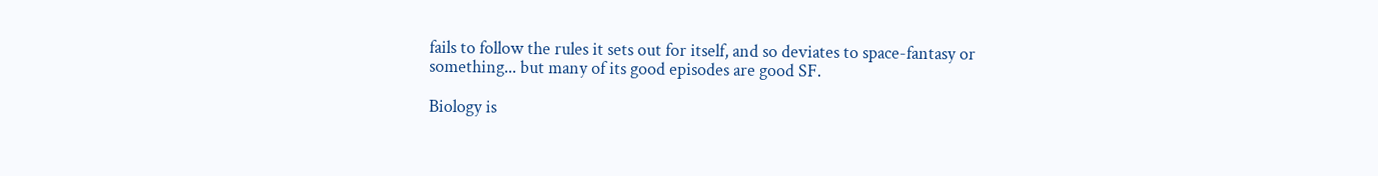fails to follow the rules it sets out for itself, and so deviates to space-fantasy or something... but many of its good episodes are good SF.

Biology is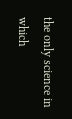the only science in which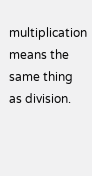multiplication means the same thing as division.